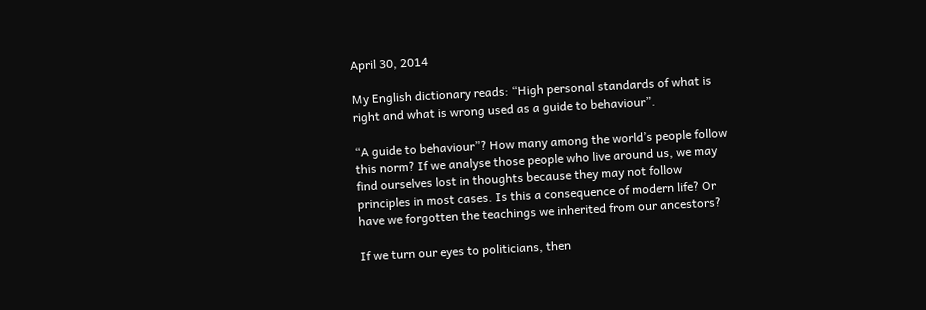April 30, 2014

My English dictionary reads: “High personal standards of what is right and what is wrong used as a guide to behaviour”.

“A guide to behaviour”? How many among the world’s people follow this norm? If we analyse those people who live around us, we may find ourselves lost in thoughts because they may not follow principles in most cases. Is this a consequence of modern life? Or have we forgotten the teachings we inherited from our ancestors?

If we turn our eyes to politicians, then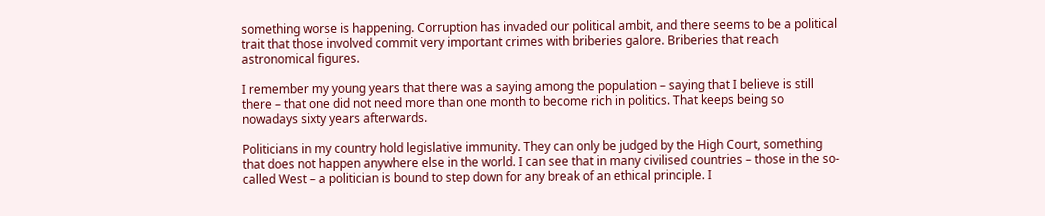something worse is happening. Corruption has invaded our political ambit, and there seems to be a political trait that those involved commit very important crimes with briberies galore. Briberies that reach astronomical figures.

I remember my young years that there was a saying among the population – saying that I believe is still there – that one did not need more than one month to become rich in politics. That keeps being so nowadays sixty years afterwards.

Politicians in my country hold legislative immunity. They can only be judged by the High Court, something that does not happen anywhere else in the world. I can see that in many civilised countries – those in the so-called West – a politician is bound to step down for any break of an ethical principle. I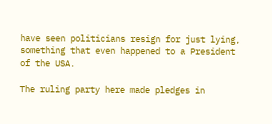have seen politicians resign for just lying, something that even happened to a President of the USA.

The ruling party here made pledges in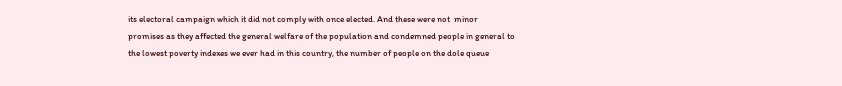its electoral campaign which it did not comply with once elected. And these were not  minor promises as they affected the general welfare of the population and condemned people in general to the lowest poverty indexes we ever had in this country, the number of people on the dole queue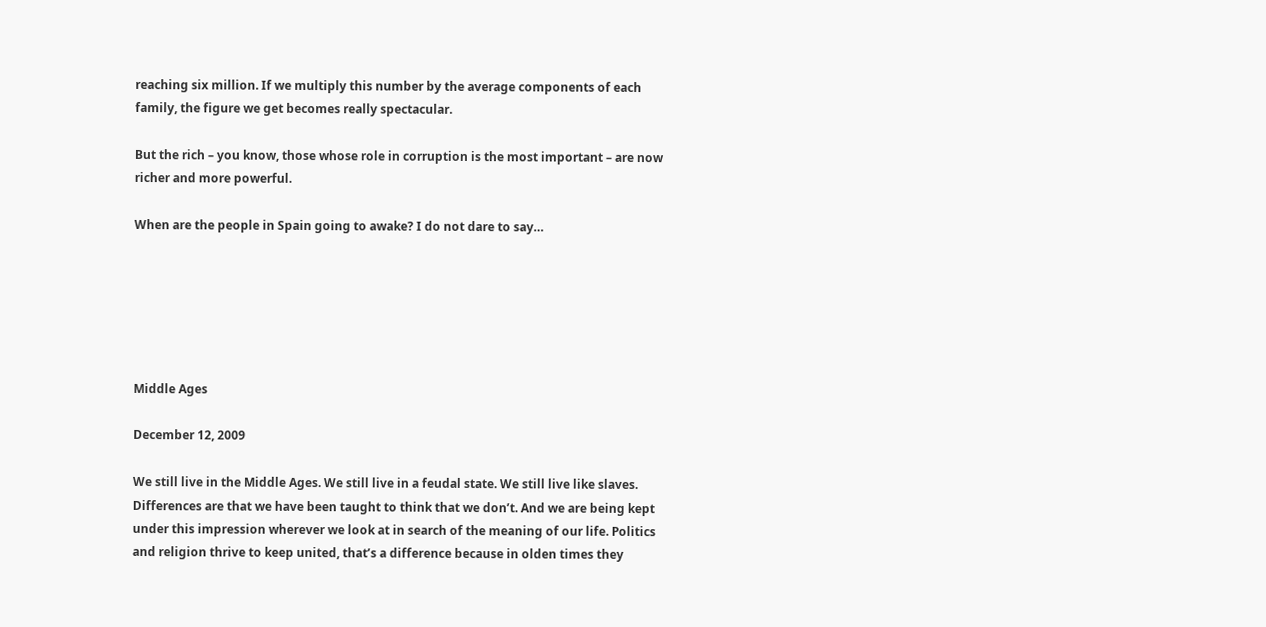reaching six million. If we multiply this number by the average components of each family, the figure we get becomes really spectacular.

But the rich – you know, those whose role in corruption is the most important – are now richer and more powerful.

When are the people in Spain going to awake? I do not dare to say…






Middle Ages

December 12, 2009

We still live in the Middle Ages. We still live in a feudal state. We still live like slaves. Differences are that we have been taught to think that we don’t. And we are being kept under this impression wherever we look at in search of the meaning of our life. Politics and religion thrive to keep united, that’s a difference because in olden times they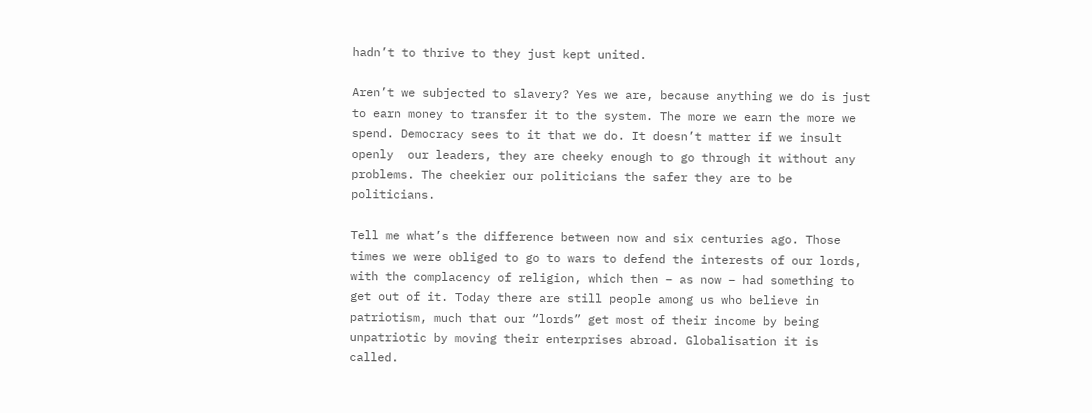hadn’t to thrive to they just kept united.

Aren’t we subjected to slavery? Yes we are, because anything we do is just to earn money to transfer it to the system. The more we earn the more we spend. Democracy sees to it that we do. It doesn’t matter if we insult openly  our leaders, they are cheeky enough to go through it without any problems. The cheekier our politicians the safer they are to be politicians.

Tell me what’s the difference between now and six centuries ago. Those times we were obliged to go to wars to defend the interests of our lords, with the complacency of religion, which then – as now – had something to get out of it. Today there are still people among us who believe in patriotism, much that our “lords” get most of their income by being unpatriotic by moving their enterprises abroad. Globalisation it is called.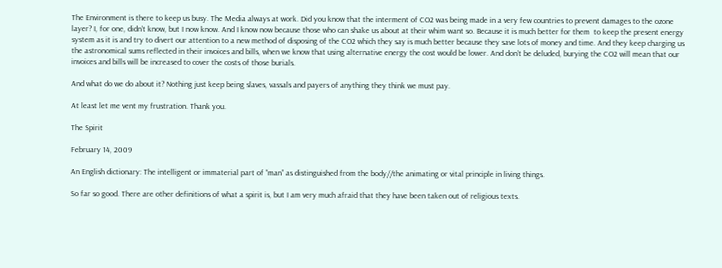The Environment is there to keep us busy. The Media always at work. Did you know that the interment of CO2 was being made in a very few countries to prevent damages to the ozone layer? I, for one, didn’t know, but I now know. And I know now because those who can shake us about at their whim want so. Because it is much better for them  to keep the present energy system as it is and try to divert our attention to a new method of disposing of the CO2 which they say is much better because they save lots of money and time. And they keep charging us the astronomical sums reflected in their invoices and bills, when we know that using alternative energy the cost would be lower. And don’t be deluded, burying the CO2 will mean that our invoices and bills will be increased to cover the costs of those burials.

And what do we do about it? Nothing just keep being slaves, vassals and payers of anything they think we must pay.

At least let me vent my frustration. Thank you.

The Spirit

February 14, 2009

An English dictionary: The intelligent or immaterial part of “man” as distinguished from the body//the animating or vital principle in living things.

So far so good. There are other definitions of what a spirit is, but I am very much afraid that they have been taken out of religious texts.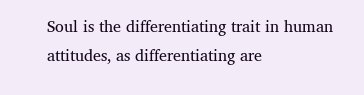Soul is the differentiating trait in human attitudes, as differentiating are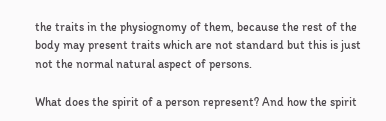the traits in the physiognomy of them, because the rest of the body may present traits which are not standard but this is just not the normal natural aspect of persons.

What does the spirit of a person represent? And how the spirit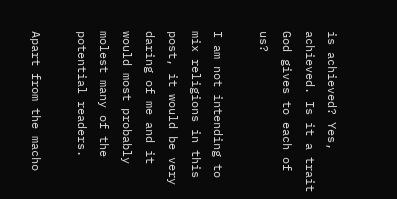is achieved? Yes, achieved. Is it a trait God gives to each of us?

I am not intending to mix religions in this post, it would be very daring of me and it would most probably molest many of the potential readers.

Apart from the macho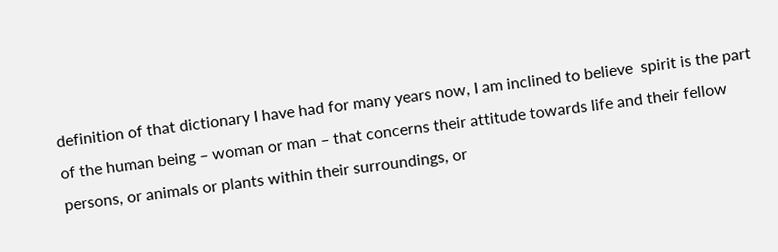definition of that dictionary I have had for many years now, I am inclined to believe  spirit is the part of the human being – woman or man – that concerns their attitude towards life and their fellow persons, or animals or plants within their surroundings, or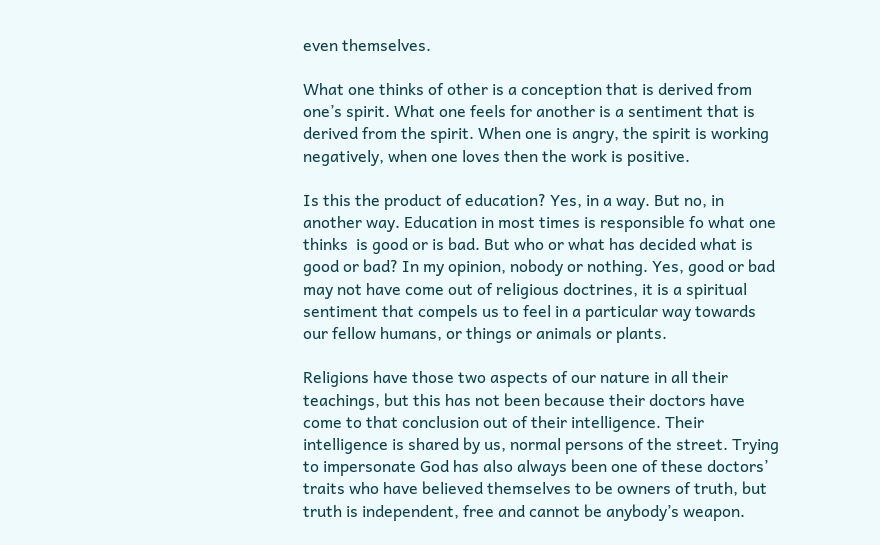even themselves.

What one thinks of other is a conception that is derived from one’s spirit. What one feels for another is a sentiment that is derived from the spirit. When one is angry, the spirit is working negatively, when one loves then the work is positive.

Is this the product of education? Yes, in a way. But no, in another way. Education in most times is responsible fo what one thinks  is good or is bad. But who or what has decided what is good or bad? In my opinion, nobody or nothing. Yes, good or bad may not have come out of religious doctrines, it is a spiritual sentiment that compels us to feel in a particular way towards our fellow humans, or things or animals or plants.

Religions have those two aspects of our nature in all their teachings, but this has not been because their doctors have come to that conclusion out of their intelligence. Their intelligence is shared by us, normal persons of the street. Trying to impersonate God has also always been one of these doctors’ traits who have believed themselves to be owners of truth, but truth is independent, free and cannot be anybody’s weapon.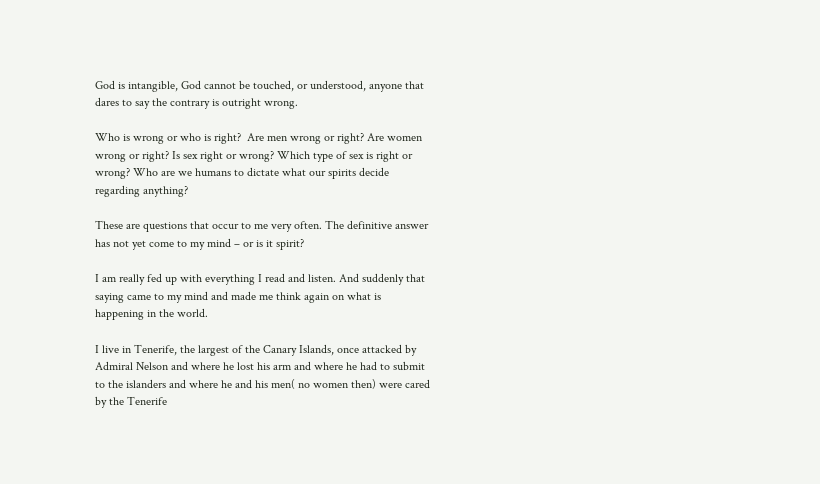God is intangible, God cannot be touched, or understood, anyone that dares to say the contrary is outright wrong.

Who is wrong or who is right?  Are men wrong or right? Are women wrong or right? Is sex right or wrong? Which type of sex is right or wrong? Who are we humans to dictate what our spirits decide regarding anything?

These are questions that occur to me very often. The definitive answer has not yet come to my mind – or is it spirit?

I am really fed up with everything I read and listen. And suddenly that saying came to my mind and made me think again on what is happening in the world.

I live in Tenerife, the largest of the Canary Islands, once attacked by Admiral Nelson and where he lost his arm and where he had to submit to the islanders and where he and his men( no women then) were cared by the Tenerife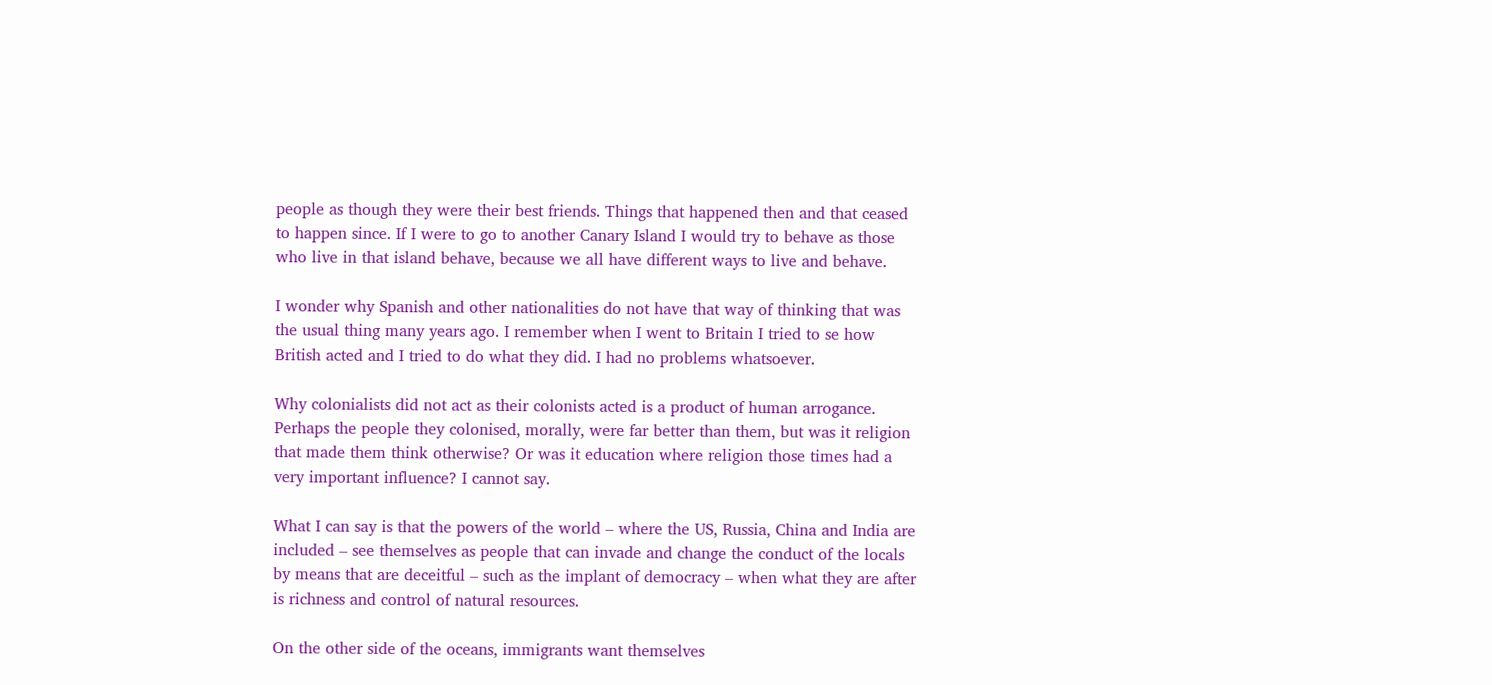people as though they were their best friends. Things that happened then and that ceased to happen since. If I were to go to another Canary Island I would try to behave as those who live in that island behave, because we all have different ways to live and behave.

I wonder why Spanish and other nationalities do not have that way of thinking that was the usual thing many years ago. I remember when I went to Britain I tried to se how British acted and I tried to do what they did. I had no problems whatsoever.

Why colonialists did not act as their colonists acted is a product of human arrogance. Perhaps the people they colonised, morally, were far better than them, but was it religion that made them think otherwise? Or was it education where religion those times had a very important influence? I cannot say.

What I can say is that the powers of the world – where the US, Russia, China and India are included – see themselves as people that can invade and change the conduct of the locals by means that are deceitful – such as the implant of democracy – when what they are after is richness and control of natural resources.

On the other side of the oceans, immigrants want themselves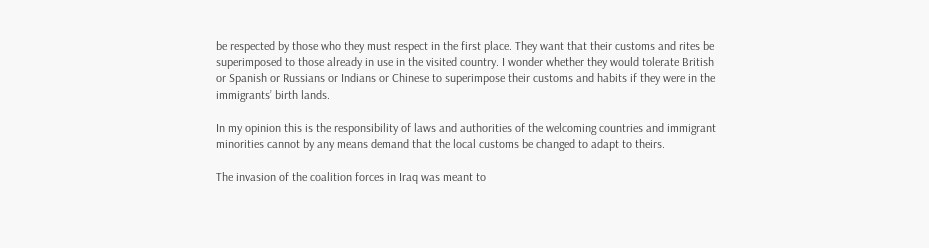be respected by those who they must respect in the first place. They want that their customs and rites be superimposed to those already in use in the visited country. I wonder whether they would tolerate British or Spanish or Russians or Indians or Chinese to superimpose their customs and habits if they were in the immigrants’ birth lands.

In my opinion this is the responsibility of laws and authorities of the welcoming countries and immigrant minorities cannot by any means demand that the local customs be changed to adapt to theirs.

The invasion of the coalition forces in Iraq was meant to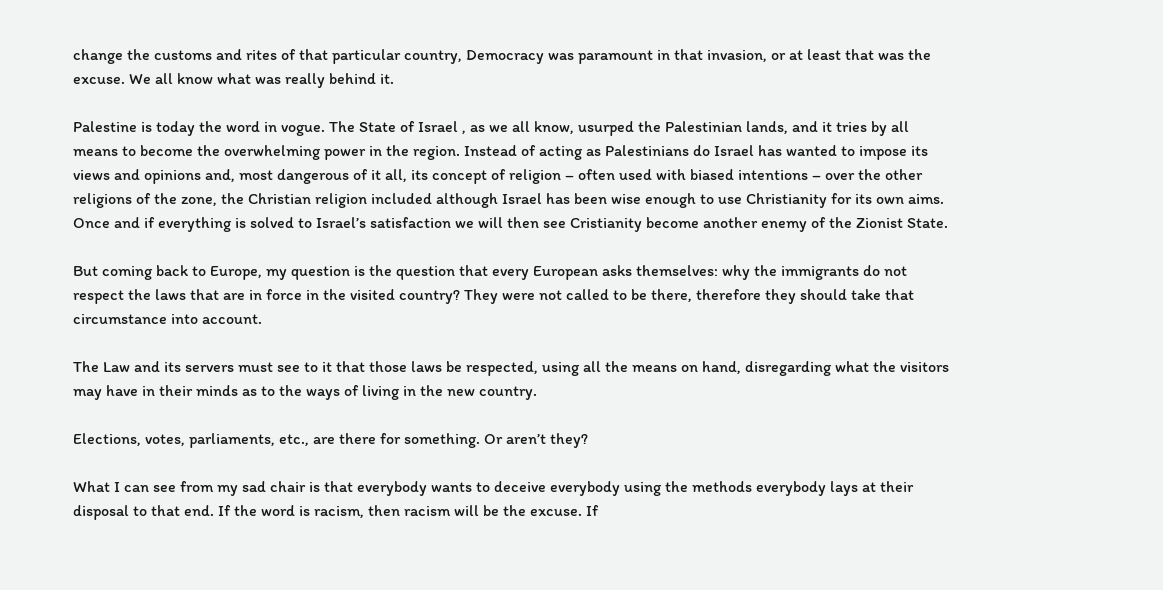change the customs and rites of that particular country, Democracy was paramount in that invasion, or at least that was the excuse. We all know what was really behind it.

Palestine is today the word in vogue. The State of Israel , as we all know, usurped the Palestinian lands, and it tries by all means to become the overwhelming power in the region. Instead of acting as Palestinians do Israel has wanted to impose its views and opinions and, most dangerous of it all, its concept of religion – often used with biased intentions – over the other religions of the zone, the Christian religion included although Israel has been wise enough to use Christianity for its own aims. Once and if everything is solved to Israel’s satisfaction we will then see Cristianity become another enemy of the Zionist State.

But coming back to Europe, my question is the question that every European asks themselves: why the immigrants do not respect the laws that are in force in the visited country? They were not called to be there, therefore they should take that circumstance into account.

The Law and its servers must see to it that those laws be respected, using all the means on hand, disregarding what the visitors may have in their minds as to the ways of living in the new country.

Elections, votes, parliaments, etc., are there for something. Or aren’t they?

What I can see from my sad chair is that everybody wants to deceive everybody using the methods everybody lays at their disposal to that end. If the word is racism, then racism will be the excuse. If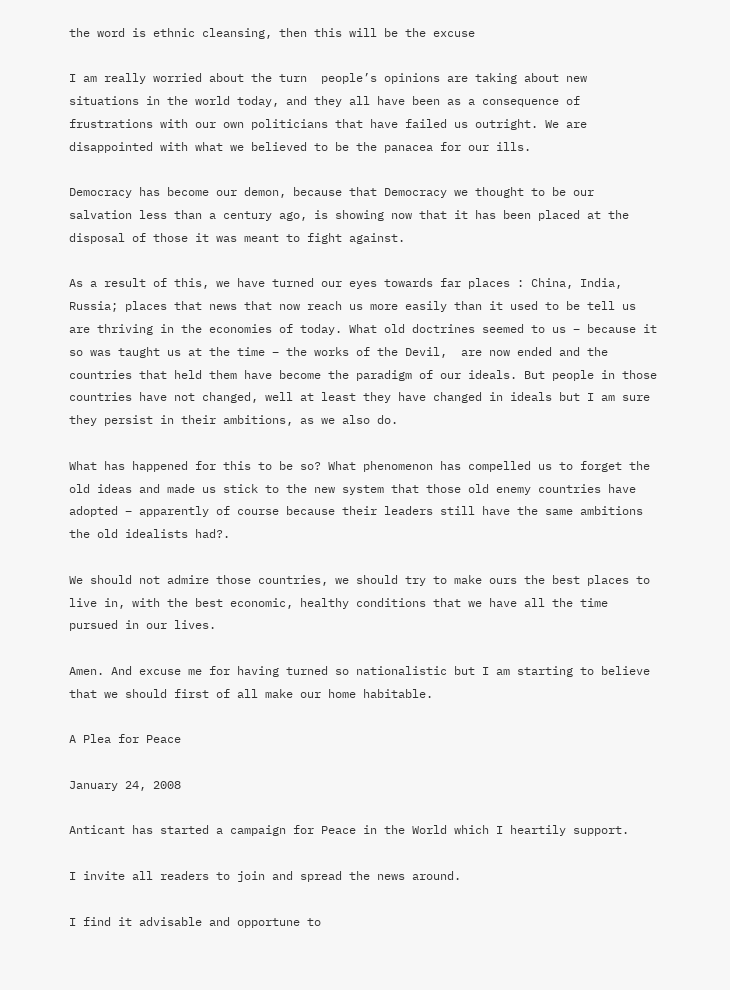the word is ethnic cleansing, then this will be the excuse

I am really worried about the turn  people’s opinions are taking about new situations in the world today, and they all have been as a consequence of frustrations with our own politicians that have failed us outright. We are disappointed with what we believed to be the panacea for our ills.

Democracy has become our demon, because that Democracy we thought to be our salvation less than a century ago, is showing now that it has been placed at the disposal of those it was meant to fight against.

As a result of this, we have turned our eyes towards far places : China, India, Russia; places that news that now reach us more easily than it used to be tell us are thriving in the economies of today. What old doctrines seemed to us – because it so was taught us at the time – the works of the Devil,  are now ended and the countries that held them have become the paradigm of our ideals. But people in those countries have not changed, well at least they have changed in ideals but I am sure they persist in their ambitions, as we also do.

What has happened for this to be so? What phenomenon has compelled us to forget the old ideas and made us stick to the new system that those old enemy countries have adopted – apparently of course because their leaders still have the same ambitions the old idealists had?.

We should not admire those countries, we should try to make ours the best places to live in, with the best economic, healthy conditions that we have all the time pursued in our lives.

Amen. And excuse me for having turned so nationalistic but I am starting to believe that we should first of all make our home habitable.

A Plea for Peace

January 24, 2008

Anticant has started a campaign for Peace in the World which I heartily support.

I invite all readers to join and spread the news around.

I find it advisable and opportune to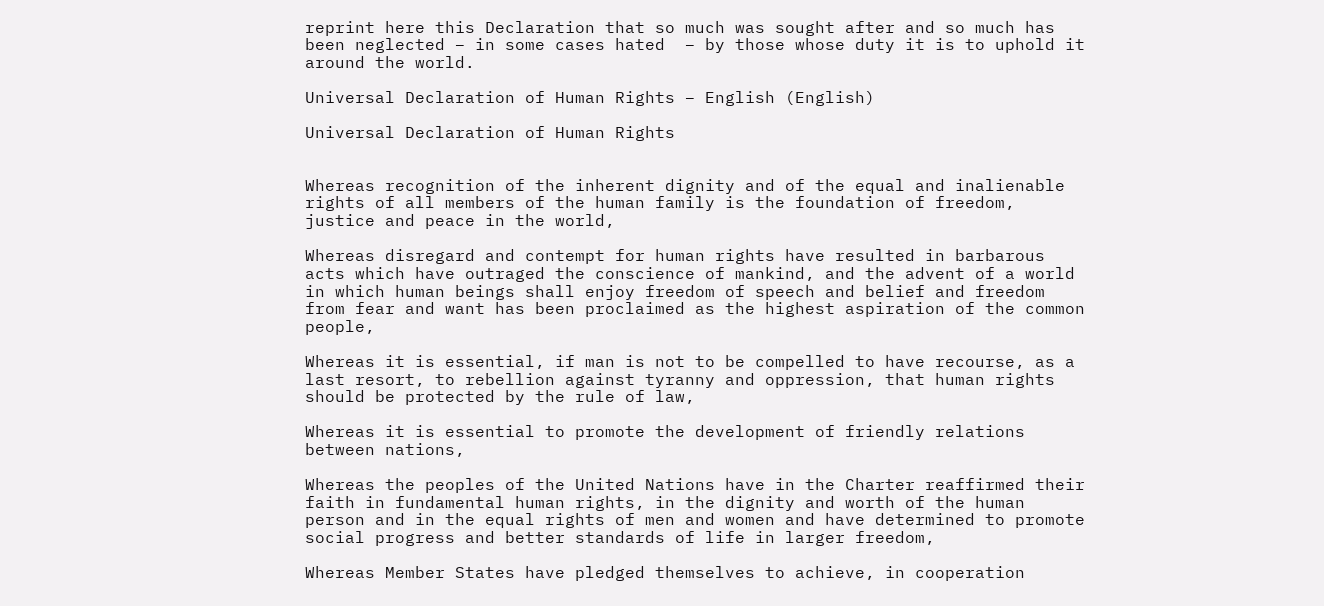reprint here this Declaration that so much was sought after and so much has been neglected – in some cases hated  – by those whose duty it is to uphold it around the world.

Universal Declaration of Human Rights – English (English)

Universal Declaration of Human Rights


Whereas recognition of the inherent dignity and of the equal and inalienable rights of all members of the human family is the foundation of freedom, justice and peace in the world,

Whereas disregard and contempt for human rights have resulted in barbarous acts which have outraged the conscience of mankind, and the advent of a world in which human beings shall enjoy freedom of speech and belief and freedom from fear and want has been proclaimed as the highest aspiration of the common people,

Whereas it is essential, if man is not to be compelled to have recourse, as a last resort, to rebellion against tyranny and oppression, that human rights should be protected by the rule of law,

Whereas it is essential to promote the development of friendly relations between nations,

Whereas the peoples of the United Nations have in the Charter reaffirmed their faith in fundamental human rights, in the dignity and worth of the human person and in the equal rights of men and women and have determined to promote social progress and better standards of life in larger freedom,

Whereas Member States have pledged themselves to achieve, in cooperation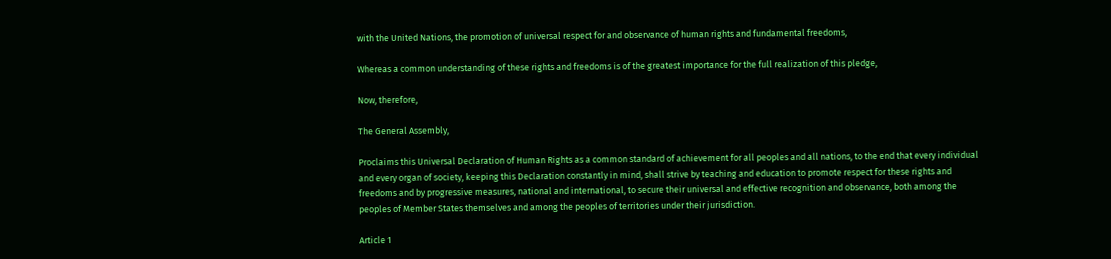with the United Nations, the promotion of universal respect for and observance of human rights and fundamental freedoms,

Whereas a common understanding of these rights and freedoms is of the greatest importance for the full realization of this pledge,

Now, therefore,

The General Assembly,

Proclaims this Universal Declaration of Human Rights as a common standard of achievement for all peoples and all nations, to the end that every individual and every organ of society, keeping this Declaration constantly in mind, shall strive by teaching and education to promote respect for these rights and freedoms and by progressive measures, national and international, to secure their universal and effective recognition and observance, both among the peoples of Member States themselves and among the peoples of territories under their jurisdiction.

Article 1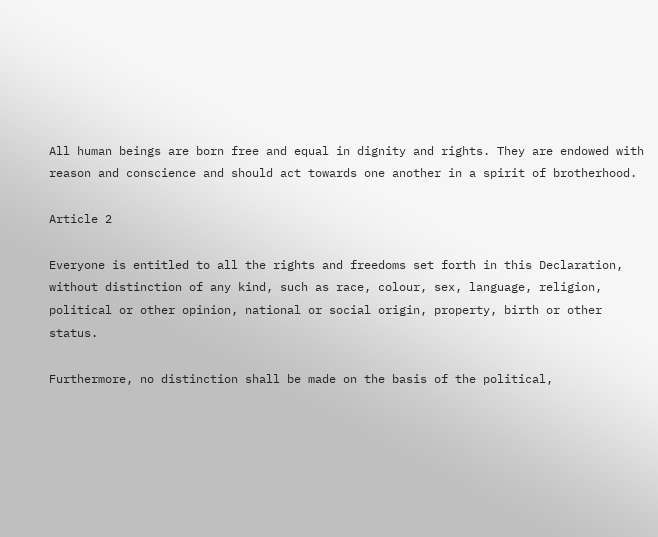All human beings are born free and equal in dignity and rights. They are endowed with reason and conscience and should act towards one another in a spirit of brotherhood.

Article 2

Everyone is entitled to all the rights and freedoms set forth in this Declaration, without distinction of any kind, such as race, colour, sex, language, religion, political or other opinion, national or social origin, property, birth or other status.

Furthermore, no distinction shall be made on the basis of the political,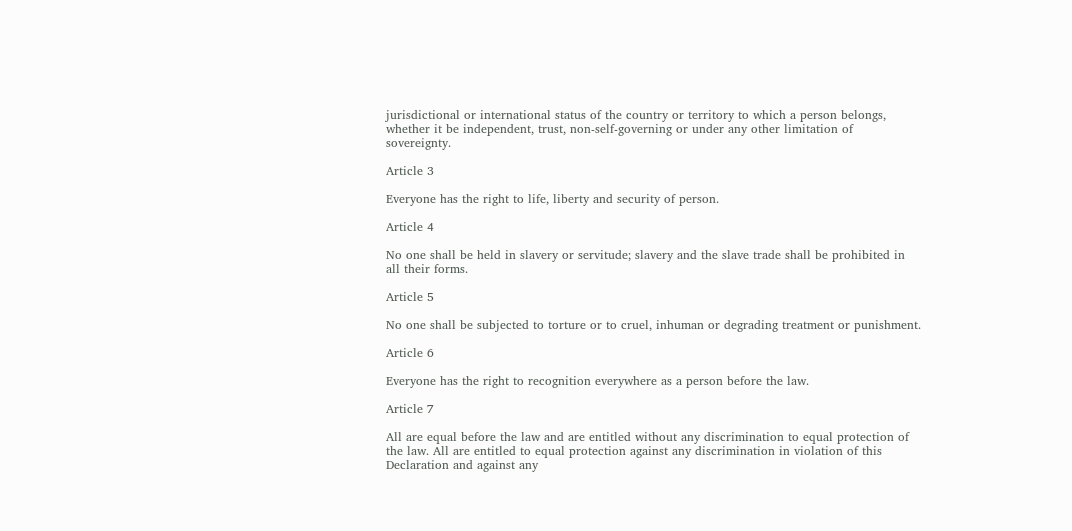jurisdictional or international status of the country or territory to which a person belongs, whether it be independent, trust, non-self-governing or under any other limitation of sovereignty.

Article 3

Everyone has the right to life, liberty and security of person.

Article 4

No one shall be held in slavery or servitude; slavery and the slave trade shall be prohibited in all their forms.

Article 5

No one shall be subjected to torture or to cruel, inhuman or degrading treatment or punishment.

Article 6

Everyone has the right to recognition everywhere as a person before the law.

Article 7

All are equal before the law and are entitled without any discrimination to equal protection of the law. All are entitled to equal protection against any discrimination in violation of this Declaration and against any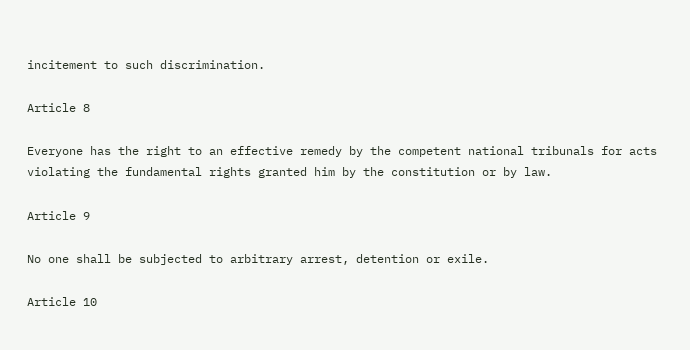incitement to such discrimination.

Article 8

Everyone has the right to an effective remedy by the competent national tribunals for acts violating the fundamental rights granted him by the constitution or by law.

Article 9

No one shall be subjected to arbitrary arrest, detention or exile.

Article 10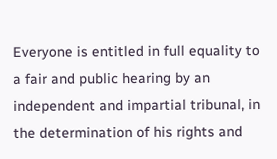Everyone is entitled in full equality to a fair and public hearing by an independent and impartial tribunal, in the determination of his rights and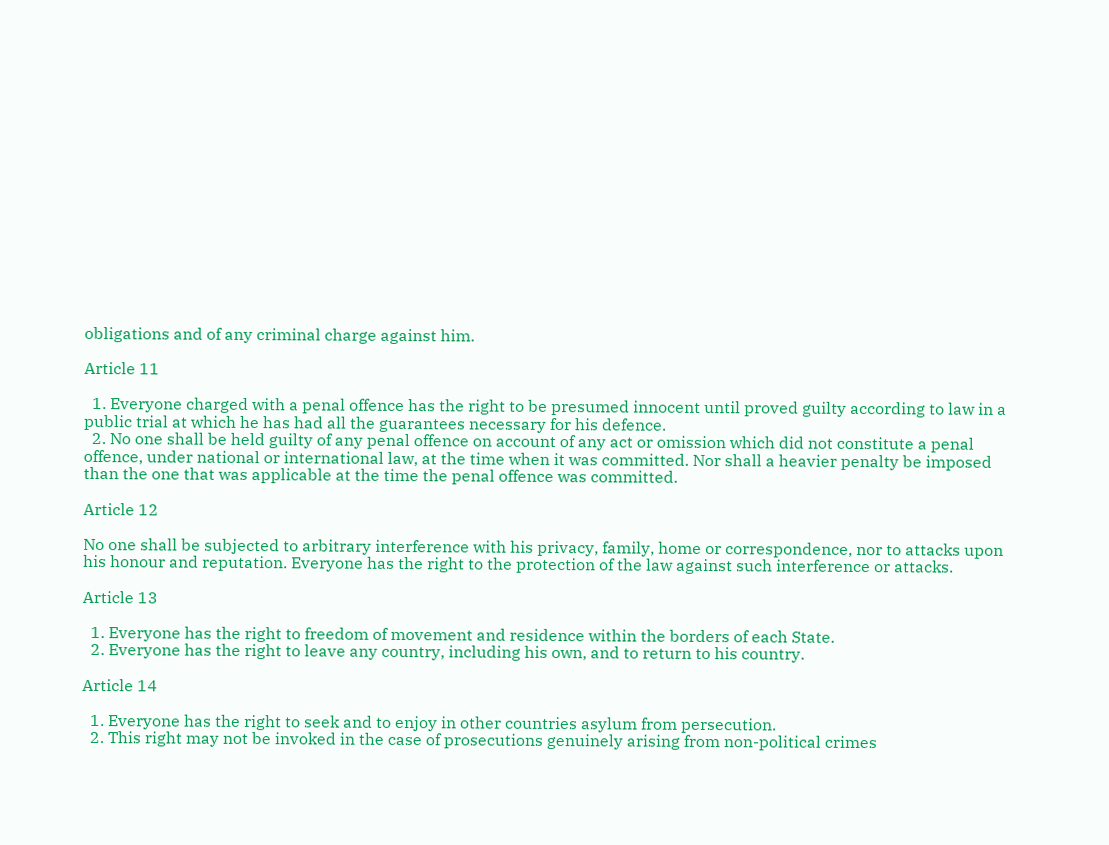obligations and of any criminal charge against him.

Article 11

  1. Everyone charged with a penal offence has the right to be presumed innocent until proved guilty according to law in a public trial at which he has had all the guarantees necessary for his defence.
  2. No one shall be held guilty of any penal offence on account of any act or omission which did not constitute a penal offence, under national or international law, at the time when it was committed. Nor shall a heavier penalty be imposed than the one that was applicable at the time the penal offence was committed.

Article 12

No one shall be subjected to arbitrary interference with his privacy, family, home or correspondence, nor to attacks upon his honour and reputation. Everyone has the right to the protection of the law against such interference or attacks.

Article 13

  1. Everyone has the right to freedom of movement and residence within the borders of each State.
  2. Everyone has the right to leave any country, including his own, and to return to his country.

Article 14

  1. Everyone has the right to seek and to enjoy in other countries asylum from persecution.
  2. This right may not be invoked in the case of prosecutions genuinely arising from non-political crimes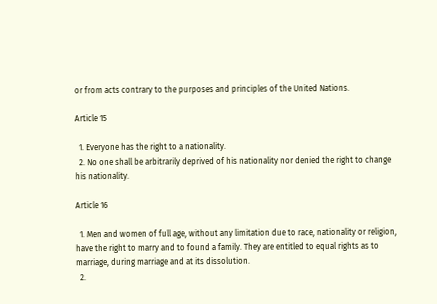or from acts contrary to the purposes and principles of the United Nations.

Article 15

  1. Everyone has the right to a nationality.
  2. No one shall be arbitrarily deprived of his nationality nor denied the right to change his nationality.

Article 16

  1. Men and women of full age, without any limitation due to race, nationality or religion, have the right to marry and to found a family. They are entitled to equal rights as to marriage, during marriage and at its dissolution.
  2.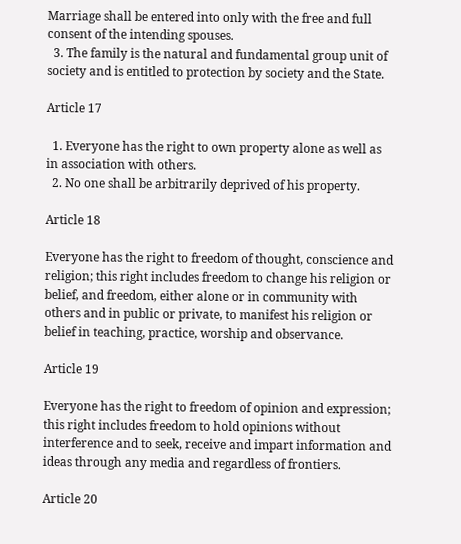Marriage shall be entered into only with the free and full consent of the intending spouses.
  3. The family is the natural and fundamental group unit of society and is entitled to protection by society and the State.

Article 17

  1. Everyone has the right to own property alone as well as in association with others.
  2. No one shall be arbitrarily deprived of his property.

Article 18

Everyone has the right to freedom of thought, conscience and religion; this right includes freedom to change his religion or belief, and freedom, either alone or in community with others and in public or private, to manifest his religion or belief in teaching, practice, worship and observance.

Article 19

Everyone has the right to freedom of opinion and expression; this right includes freedom to hold opinions without interference and to seek, receive and impart information and ideas through any media and regardless of frontiers.

Article 20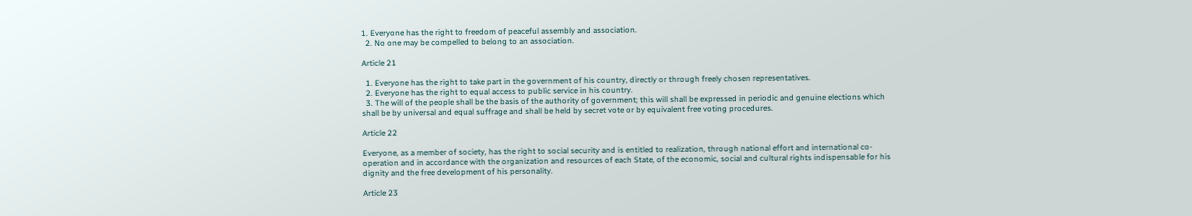1. Everyone has the right to freedom of peaceful assembly and association.
  2. No one may be compelled to belong to an association.

Article 21

  1. Everyone has the right to take part in the government of his country, directly or through freely chosen representatives.
  2. Everyone has the right to equal access to public service in his country.
  3. The will of the people shall be the basis of the authority of government; this will shall be expressed in periodic and genuine elections which shall be by universal and equal suffrage and shall be held by secret vote or by equivalent free voting procedures.

Article 22

Everyone, as a member of society, has the right to social security and is entitled to realization, through national effort and international co-operation and in accordance with the organization and resources of each State, of the economic, social and cultural rights indispensable for his dignity and the free development of his personality.

Article 23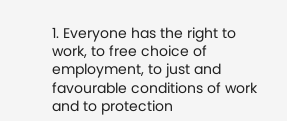1. Everyone has the right to work, to free choice of employment, to just and favourable conditions of work and to protection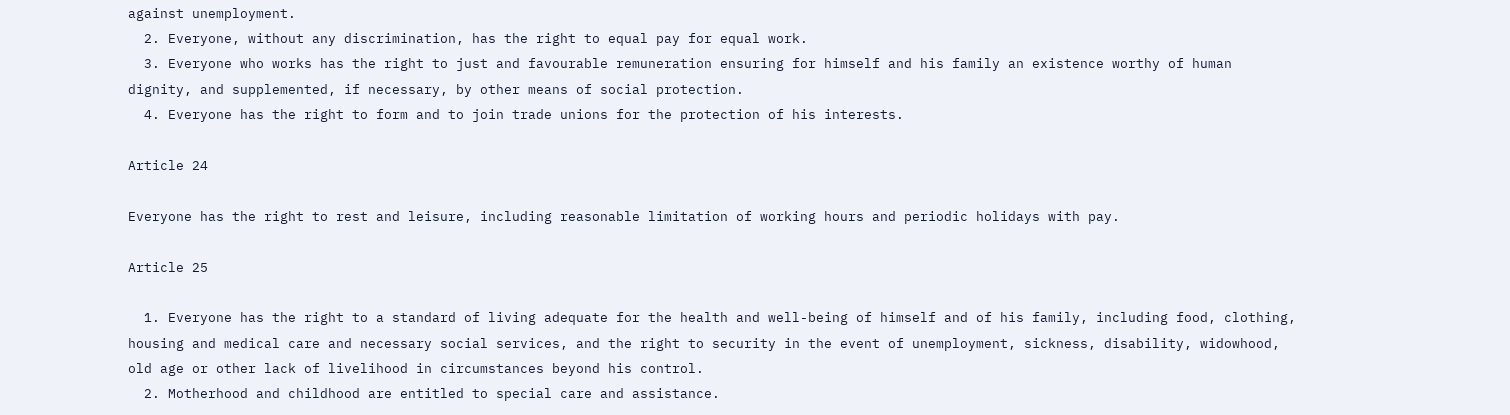against unemployment.
  2. Everyone, without any discrimination, has the right to equal pay for equal work.
  3. Everyone who works has the right to just and favourable remuneration ensuring for himself and his family an existence worthy of human dignity, and supplemented, if necessary, by other means of social protection.
  4. Everyone has the right to form and to join trade unions for the protection of his interests.

Article 24

Everyone has the right to rest and leisure, including reasonable limitation of working hours and periodic holidays with pay.

Article 25

  1. Everyone has the right to a standard of living adequate for the health and well-being of himself and of his family, including food, clothing, housing and medical care and necessary social services, and the right to security in the event of unemployment, sickness, disability, widowhood, old age or other lack of livelihood in circumstances beyond his control.
  2. Motherhood and childhood are entitled to special care and assistance.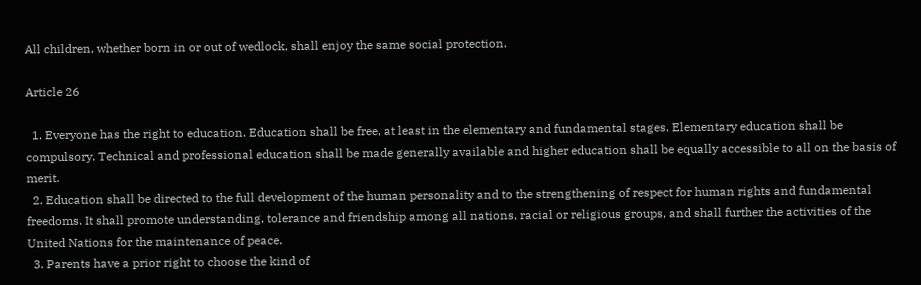All children, whether born in or out of wedlock, shall enjoy the same social protection.

Article 26

  1. Everyone has the right to education. Education shall be free, at least in the elementary and fundamental stages. Elementary education shall be compulsory. Technical and professional education shall be made generally available and higher education shall be equally accessible to all on the basis of merit.
  2. Education shall be directed to the full development of the human personality and to the strengthening of respect for human rights and fundamental freedoms. It shall promote understanding, tolerance and friendship among all nations, racial or religious groups, and shall further the activities of the United Nations for the maintenance of peace.
  3. Parents have a prior right to choose the kind of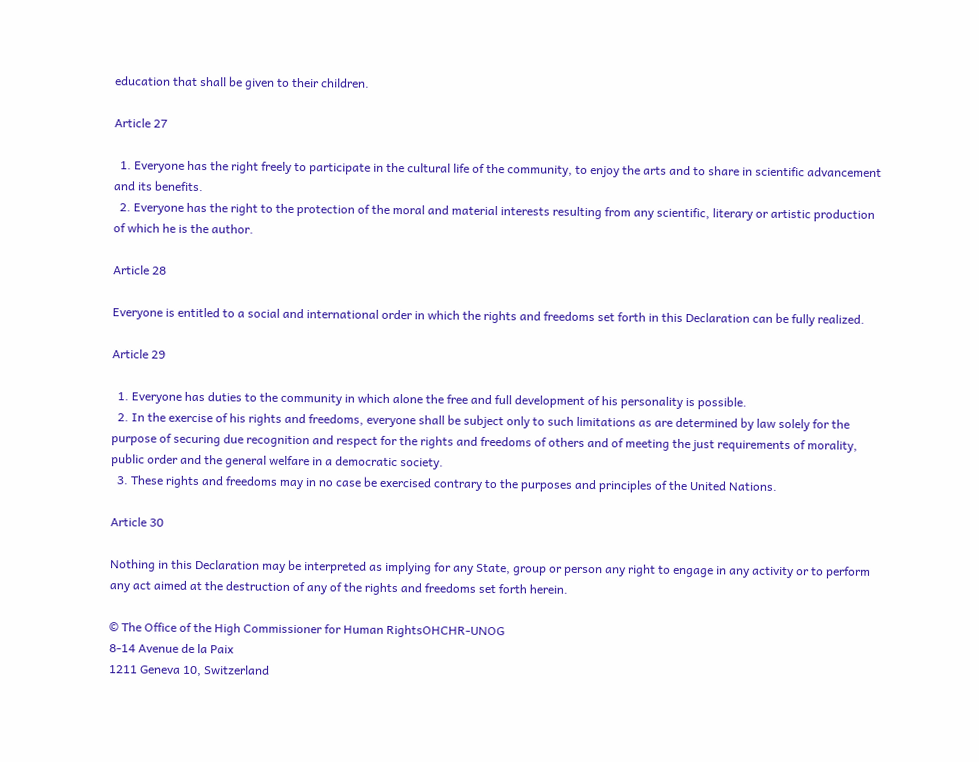education that shall be given to their children.

Article 27

  1. Everyone has the right freely to participate in the cultural life of the community, to enjoy the arts and to share in scientific advancement and its benefits.
  2. Everyone has the right to the protection of the moral and material interests resulting from any scientific, literary or artistic production of which he is the author.

Article 28

Everyone is entitled to a social and international order in which the rights and freedoms set forth in this Declaration can be fully realized.

Article 29

  1. Everyone has duties to the community in which alone the free and full development of his personality is possible.
  2. In the exercise of his rights and freedoms, everyone shall be subject only to such limitations as are determined by law solely for the purpose of securing due recognition and respect for the rights and freedoms of others and of meeting the just requirements of morality, public order and the general welfare in a democratic society.
  3. These rights and freedoms may in no case be exercised contrary to the purposes and principles of the United Nations.

Article 30

Nothing in this Declaration may be interpreted as implying for any State, group or person any right to engage in any activity or to perform any act aimed at the destruction of any of the rights and freedoms set forth herein.

© The Office of the High Commissioner for Human RightsOHCHR-UNOG
8-14 Avenue de la Paix
1211 Geneva 10, Switzerland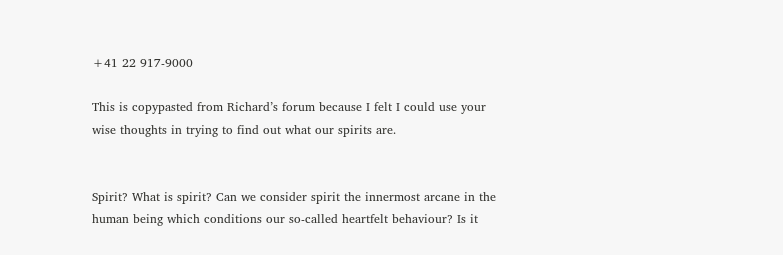+41 22 917-9000

This is copypasted from Richard’s forum because I felt I could use your wise thoughts in trying to find out what our spirits are.


Spirit? What is spirit? Can we consider spirit the innermost arcane in the human being which conditions our so-called heartfelt behaviour? Is it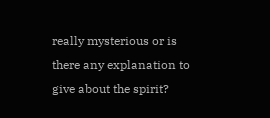really mysterious or is there any explanation to give about the spirit?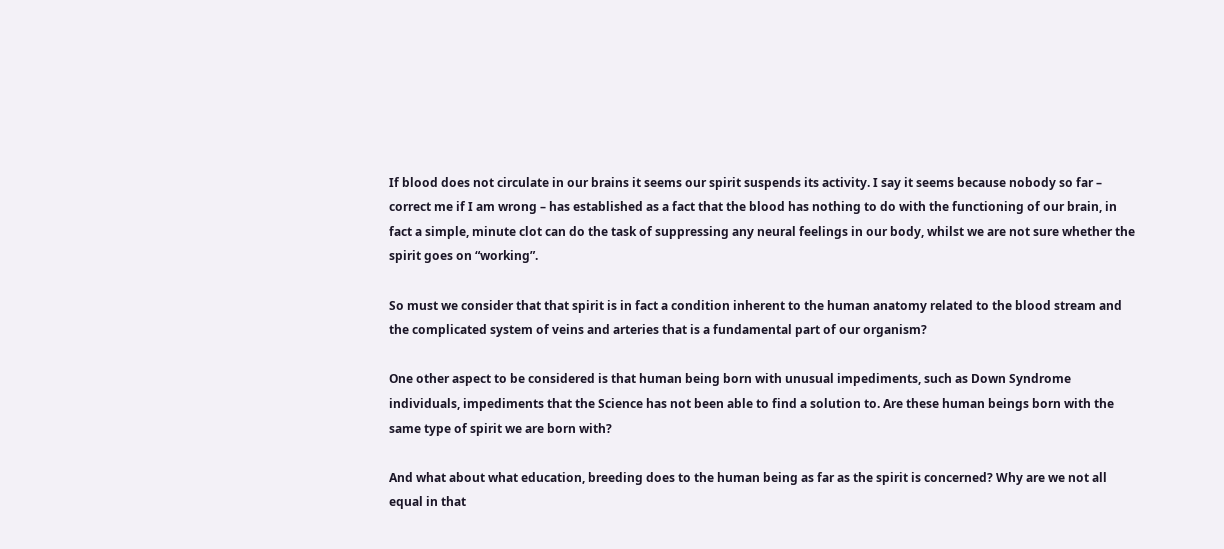If blood does not circulate in our brains it seems our spirit suspends its activity. I say it seems because nobody so far – correct me if I am wrong – has established as a fact that the blood has nothing to do with the functioning of our brain, in fact a simple, minute clot can do the task of suppressing any neural feelings in our body, whilst we are not sure whether the spirit goes on “working”.

So must we consider that that spirit is in fact a condition inherent to the human anatomy related to the blood stream and the complicated system of veins and arteries that is a fundamental part of our organism?

One other aspect to be considered is that human being born with unusual impediments, such as Down Syndrome individuals, impediments that the Science has not been able to find a solution to. Are these human beings born with the same type of spirit we are born with?

And what about what education, breeding does to the human being as far as the spirit is concerned? Why are we not all equal in that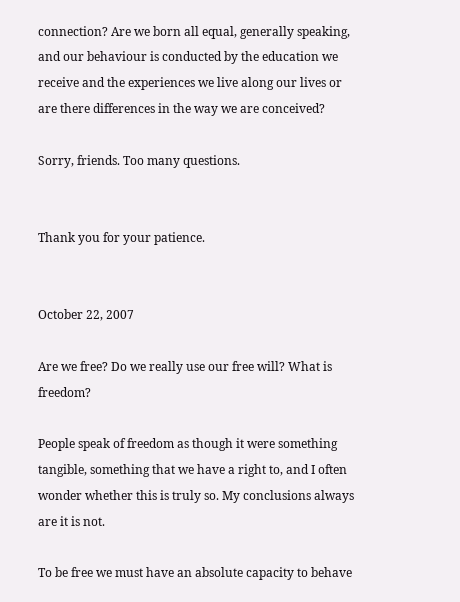connection? Are we born all equal, generally speaking, and our behaviour is conducted by the education we receive and the experiences we live along our lives or are there differences in the way we are conceived?

Sorry, friends. Too many questions.


Thank you for your patience.


October 22, 2007

Are we free? Do we really use our free will? What is freedom?

People speak of freedom as though it were something tangible, something that we have a right to, and I often wonder whether this is truly so. My conclusions always are it is not.

To be free we must have an absolute capacity to behave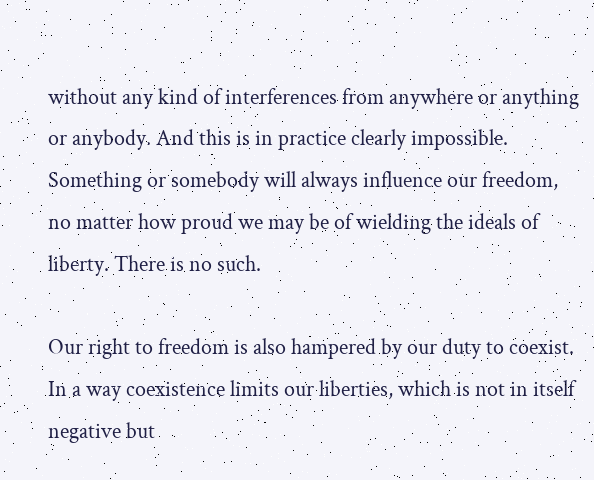without any kind of interferences from anywhere or anything or anybody. And this is in practice clearly impossible. Something or somebody will always influence our freedom, no matter how proud we may be of wielding the ideals of liberty. There is no such.

Our right to freedom is also hampered by our duty to coexist. In a way coexistence limits our liberties, which is not in itself negative but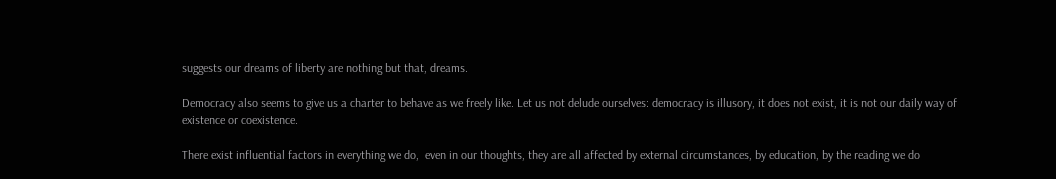suggests our dreams of liberty are nothing but that, dreams.

Democracy also seems to give us a charter to behave as we freely like. Let us not delude ourselves: democracy is illusory, it does not exist, it is not our daily way of existence or coexistence.

There exist influential factors in everything we do,  even in our thoughts, they are all affected by external circumstances, by education, by the reading we do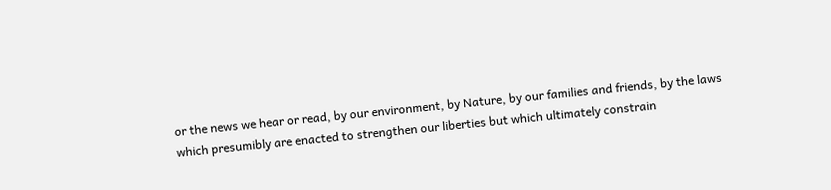or the news we hear or read, by our environment, by Nature, by our families and friends, by the laws which presumibly are enacted to strengthen our liberties but which ultimately constrain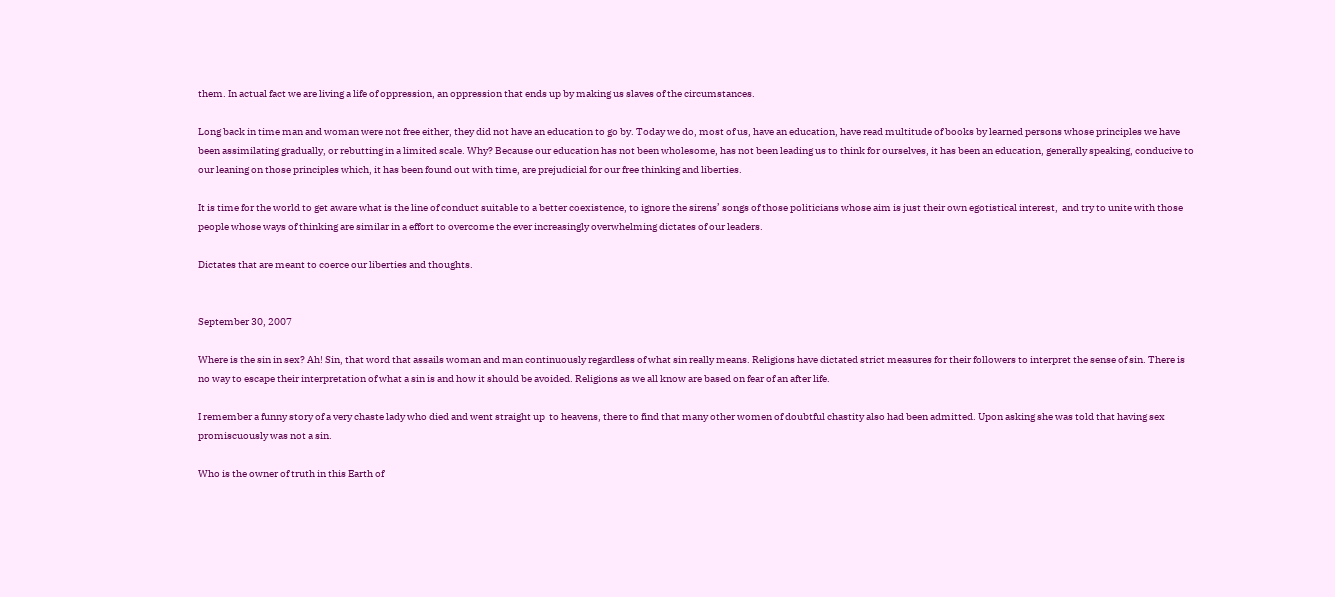them. In actual fact we are living a life of oppression, an oppression that ends up by making us slaves of the circumstances.

Long back in time man and woman were not free either, they did not have an education to go by. Today we do, most of us, have an education, have read multitude of books by learned persons whose principles we have been assimilating gradually, or rebutting in a limited scale. Why? Because our education has not been wholesome, has not been leading us to think for ourselves, it has been an education, generally speaking, conducive to our leaning on those principles which, it has been found out with time, are prejudicial for our free thinking and liberties.

It is time for the world to get aware what is the line of conduct suitable to a better coexistence, to ignore the sirens’ songs of those politicians whose aim is just their own egotistical interest,  and try to unite with those people whose ways of thinking are similar in a effort to overcome the ever increasingly overwhelming dictates of our leaders.

Dictates that are meant to coerce our liberties and thoughts.


September 30, 2007

Where is the sin in sex? Ah! Sin, that word that assails woman and man continuously regardless of what sin really means. Religions have dictated strict measures for their followers to interpret the sense of sin. There is no way to escape their interpretation of what a sin is and how it should be avoided. Religions as we all know are based on fear of an after life.

I remember a funny story of a very chaste lady who died and went straight up  to heavens, there to find that many other women of doubtful chastity also had been admitted. Upon asking she was told that having sex promiscuously was not a sin.

Who is the owner of truth in this Earth of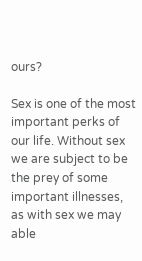ours?

Sex is one of the most important perks of our life. Without sex we are subject to be the prey of some important illnesses, as with sex we may able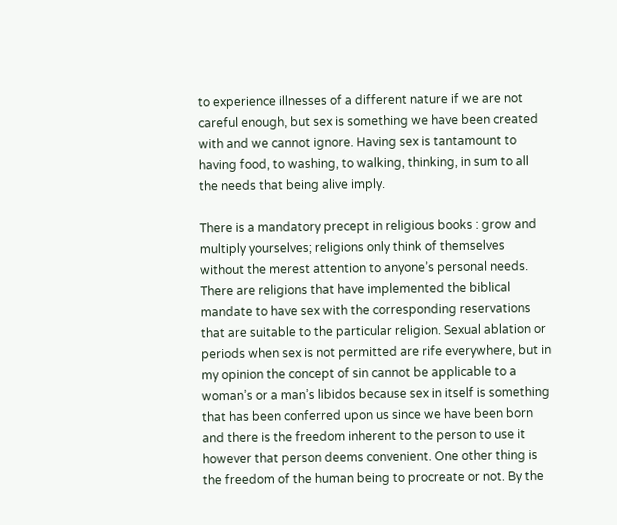to experience illnesses of a different nature if we are not careful enough, but sex is something we have been created with and we cannot ignore. Having sex is tantamount to having food, to washing, to walking, thinking, in sum to all the needs that being alive imply.

There is a mandatory precept in religious books : grow and multiply yourselves; religions only think of themselves without the merest attention to anyone’s personal needs. There are religions that have implemented the biblical mandate to have sex with the corresponding reservations that are suitable to the particular religion. Sexual ablation or periods when sex is not permitted are rife everywhere, but in my opinion the concept of sin cannot be applicable to a woman’s or a man’s libidos because sex in itself is something that has been conferred upon us since we have been born and there is the freedom inherent to the person to use it however that person deems convenient. One other thing is the freedom of the human being to procreate or not. By the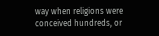way when religions were conceived hundreds, or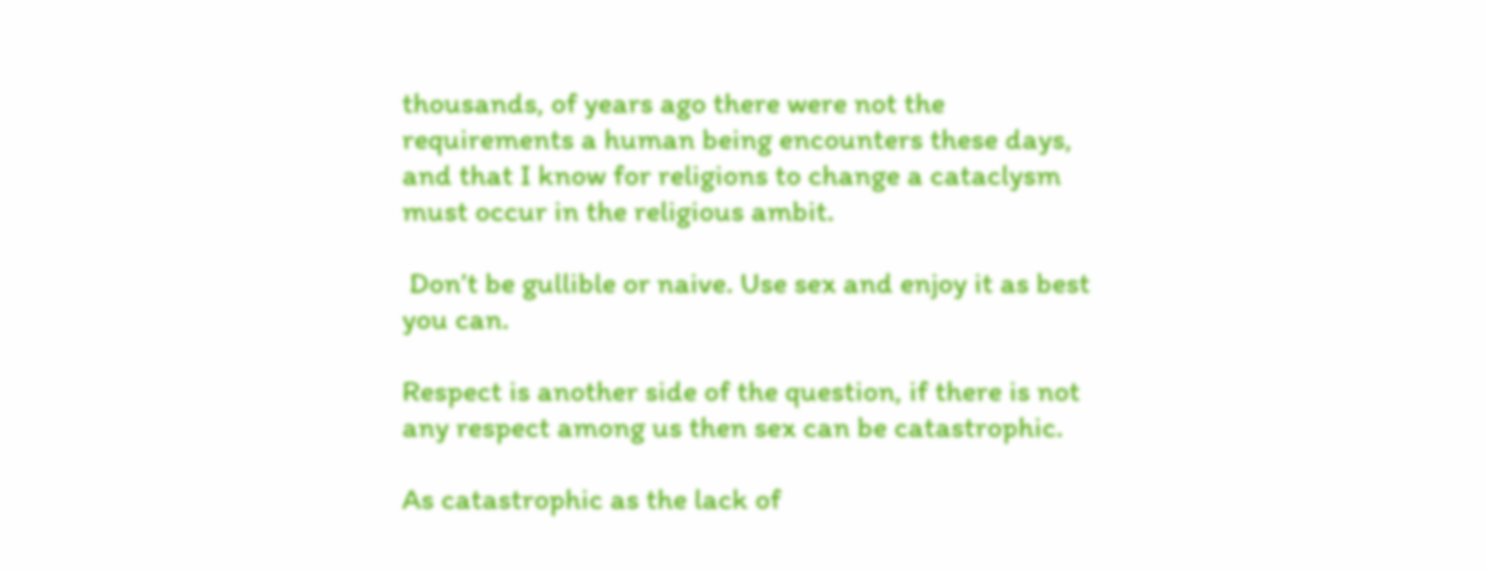thousands, of years ago there were not the requirements a human being encounters these days, and that I know for religions to change a cataclysm must occur in the religious ambit.

 Don’t be gullible or naive. Use sex and enjoy it as best you can.

Respect is another side of the question, if there is not any respect among us then sex can be catastrophic.

As catastrophic as the lack of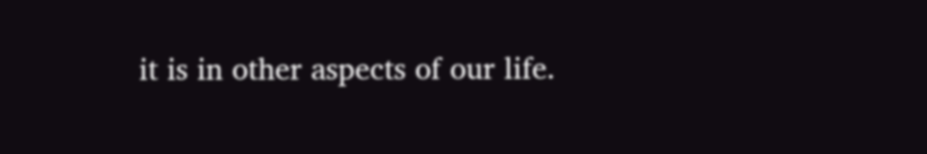it is in other aspects of our life.